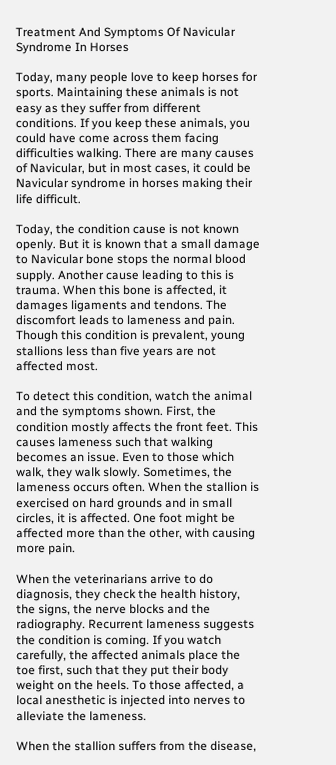Treatment And Symptoms Of Navicular Syndrome In Horses

Today, many people love to keep horses for sports. Maintaining these animals is not easy as they suffer from different conditions. If you keep these animals, you could have come across them facing difficulties walking. There are many causes of Navicular, but in most cases, it could be Navicular syndrome in horses making their life difficult.

Today, the condition cause is not known openly. But it is known that a small damage to Navicular bone stops the normal blood supply. Another cause leading to this is trauma. When this bone is affected, it damages ligaments and tendons. The discomfort leads to lameness and pain. Though this condition is prevalent, young stallions less than five years are not affected most.

To detect this condition, watch the animal and the symptoms shown. First, the condition mostly affects the front feet. This causes lameness such that walking becomes an issue. Even to those which walk, they walk slowly. Sometimes, the lameness occurs often. When the stallion is exercised on hard grounds and in small circles, it is affected. One foot might be affected more than the other, with causing more pain.

When the veterinarians arrive to do diagnosis, they check the health history, the signs, the nerve blocks and the radiography. Recurrent lameness suggests the condition is coming. If you watch carefully, the affected animals place the toe first, such that they put their body weight on the heels. To those affected, a local anesthetic is injected into nerves to alleviate the lameness.

When the stallion suffers from the disease,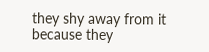they shy away from it because they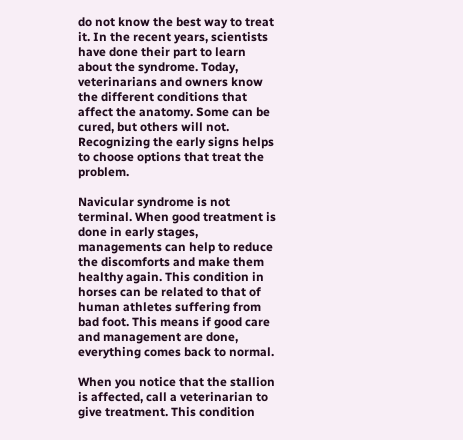do not know the best way to treat it. In the recent years, scientists have done their part to learn about the syndrome. Today, veterinarians and owners know the different conditions that affect the anatomy. Some can be cured, but others will not. Recognizing the early signs helps to choose options that treat the problem.

Navicular syndrome is not terminal. When good treatment is done in early stages, managements can help to reduce the discomforts and make them healthy again. This condition in horses can be related to that of human athletes suffering from bad foot. This means if good care and management are done, everything comes back to normal.

When you notice that the stallion is affected, call a veterinarian to give treatment. This condition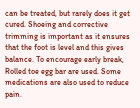can be treated, but rarely does it get cured. Shoeing and corrective trimming is important as it ensures that the foot is level and this gives balance. To encourage early break, Rolled toe egg bar are used. Some medications are also used to reduce pain.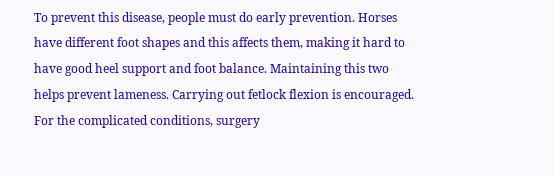To prevent this disease, people must do early prevention. Horses have different foot shapes and this affects them, making it hard to have good heel support and foot balance. Maintaining this two helps prevent lameness. Carrying out fetlock flexion is encouraged. For the complicated conditions, surgery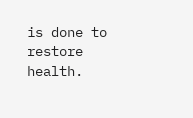is done to restore health.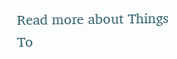Read more about Things To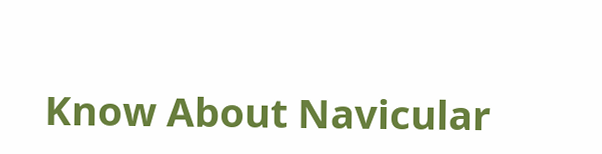Know About Navicular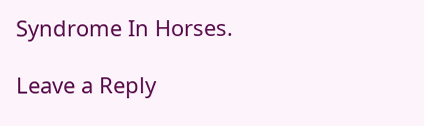Syndrome In Horses.

Leave a Reply